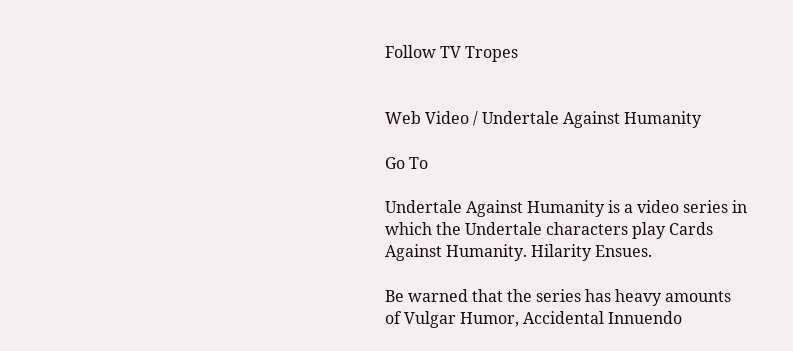Follow TV Tropes


Web Video / Undertale Against Humanity

Go To

Undertale Against Humanity is a video series in which the Undertale characters play Cards Against Humanity. Hilarity Ensues.

Be warned that the series has heavy amounts of Vulgar Humor, Accidental Innuendo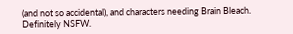(and not so accidental), and characters needing Brain Bleach. Definitely NSFW.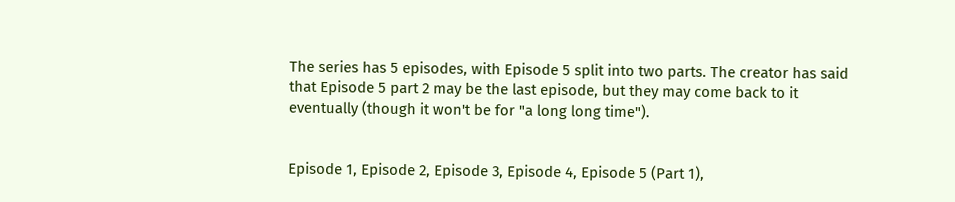The series has 5 episodes, with Episode 5 split into two parts. The creator has said that Episode 5 part 2 may be the last episode, but they may come back to it eventually (though it won't be for "a long long time").


Episode 1, Episode 2, Episode 3, Episode 4, Episode 5 (Part 1),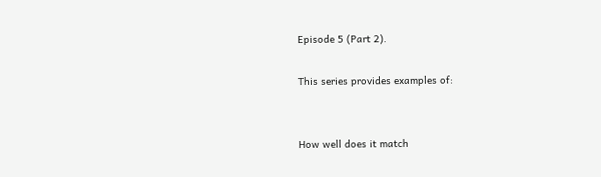Episode 5 (Part 2).

This series provides examples of:


How well does it match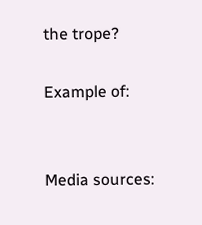the trope?

Example of:


Media sources: